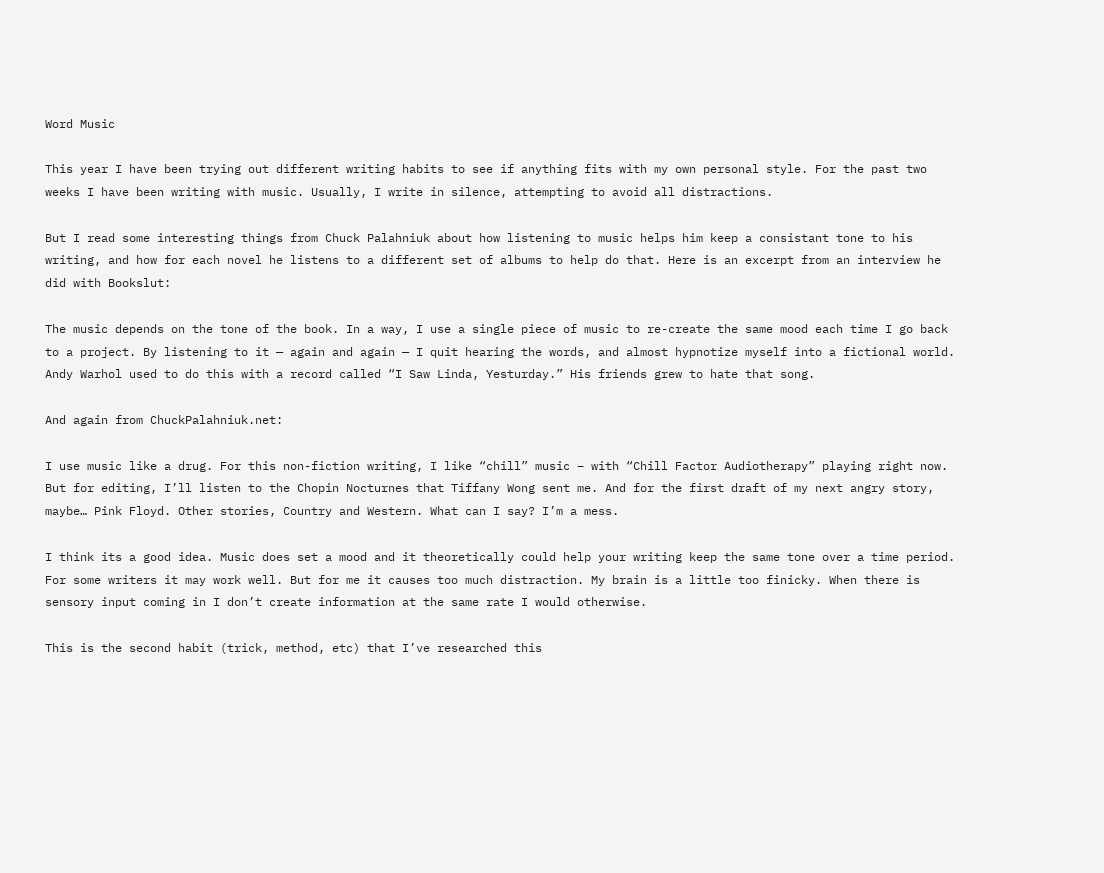Word Music

This year I have been trying out different writing habits to see if anything fits with my own personal style. For the past two weeks I have been writing with music. Usually, I write in silence, attempting to avoid all distractions.

But I read some interesting things from Chuck Palahniuk about how listening to music helps him keep a consistant tone to his writing, and how for each novel he listens to a different set of albums to help do that. Here is an excerpt from an interview he did with Bookslut:

The music depends on the tone of the book. In a way, I use a single piece of music to re-create the same mood each time I go back to a project. By listening to it — again and again — I quit hearing the words, and almost hypnotize myself into a fictional world. Andy Warhol used to do this with a record called “I Saw Linda, Yesturday.” His friends grew to hate that song.

And again from ChuckPalahniuk.net:

I use music like a drug. For this non-fiction writing, I like “chill” music – with “Chill Factor Audiotherapy” playing right now. But for editing, I’ll listen to the Chopin Nocturnes that Tiffany Wong sent me. And for the first draft of my next angry story, maybe… Pink Floyd. Other stories, Country and Western. What can I say? I’m a mess.

I think its a good idea. Music does set a mood and it theoretically could help your writing keep the same tone over a time period. For some writers it may work well. But for me it causes too much distraction. My brain is a little too finicky. When there is sensory input coming in I don’t create information at the same rate I would otherwise.

This is the second habit (trick, method, etc) that I’ve researched this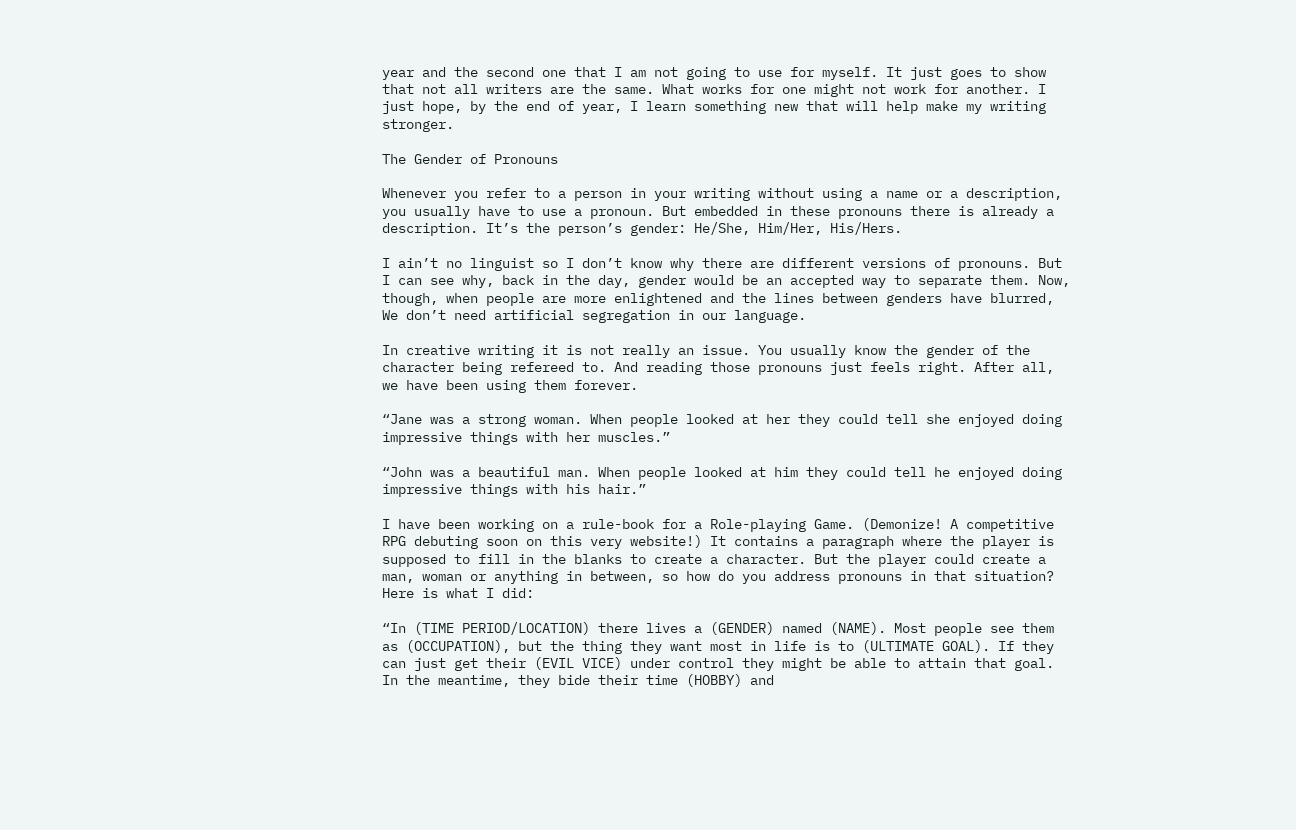year and the second one that I am not going to use for myself. It just goes to show that not all writers are the same. What works for one might not work for another. I just hope, by the end of year, I learn something new that will help make my writing stronger.

The Gender of Pronouns

Whenever you refer to a person in your writing without using a name or a description, you usually have to use a pronoun. But embedded in these pronouns there is already a description. It’s the person’s gender: He/She, Him/Her, His/Hers.

I ain’t no linguist so I don’t know why there are different versions of pronouns. But I can see why, back in the day, gender would be an accepted way to separate them. Now, though, when people are more enlightened and the lines between genders have blurred, We don’t need artificial segregation in our language.

In creative writing it is not really an issue. You usually know the gender of the character being refereed to. And reading those pronouns just feels right. After all, we have been using them forever.

“Jane was a strong woman. When people looked at her they could tell she enjoyed doing impressive things with her muscles.”

“John was a beautiful man. When people looked at him they could tell he enjoyed doing impressive things with his hair.”

I have been working on a rule-book for a Role-playing Game. (Demonize! A competitive RPG debuting soon on this very website!) It contains a paragraph where the player is supposed to fill in the blanks to create a character. But the player could create a man, woman or anything in between, so how do you address pronouns in that situation? Here is what I did:

“In (TIME PERIOD/LOCATION) there lives a (GENDER) named (NAME). Most people see them as (OCCUPATION), but the thing they want most in life is to (ULTIMATE GOAL). If they can just get their (EVIL VICE) under control they might be able to attain that goal. In the meantime, they bide their time (HOBBY) and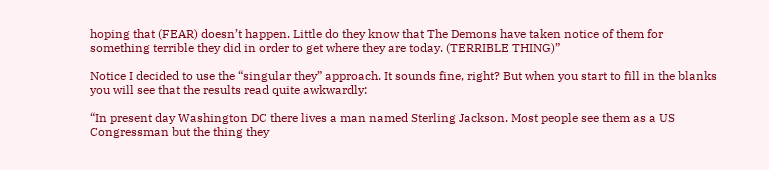hoping that (FEAR) doesn’t happen. Little do they know that The Demons have taken notice of them for something terrible they did in order to get where they are today. (TERRIBLE THING)”

Notice I decided to use the “singular they” approach. It sounds fine, right? But when you start to fill in the blanks you will see that the results read quite awkwardly:

“In present day Washington DC there lives a man named Sterling Jackson. Most people see them as a US Congressman but the thing they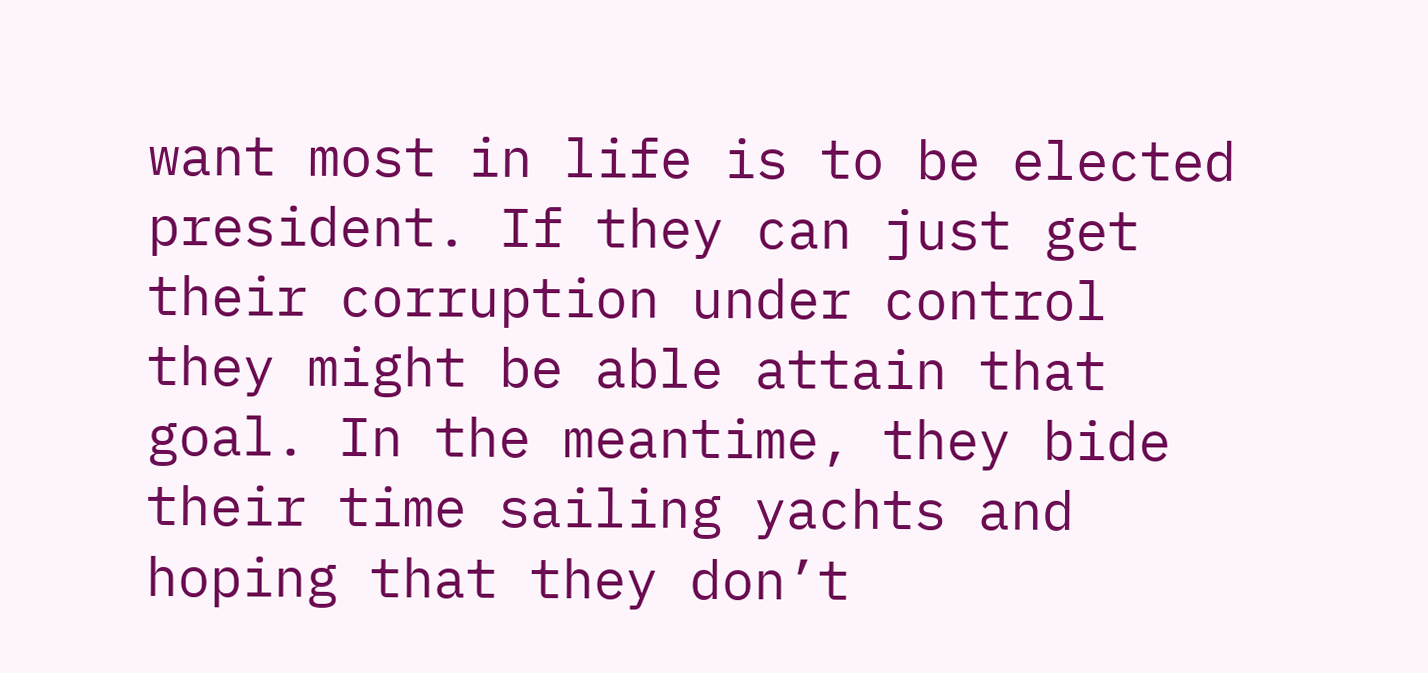want most in life is to be elected president. If they can just get their corruption under control they might be able attain that goal. In the meantime, they bide their time sailing yachts and hoping that they don’t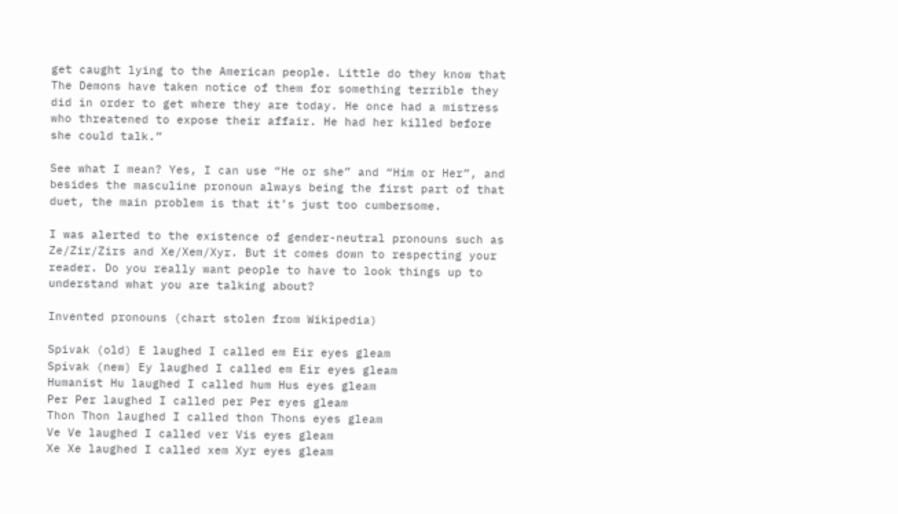get caught lying to the American people. Little do they know that The Demons have taken notice of them for something terrible they did in order to get where they are today. He once had a mistress who threatened to expose their affair. He had her killed before she could talk.”

See what I mean? Yes, I can use “He or she” and “Him or Her”, and besides the masculine pronoun always being the first part of that duet, the main problem is that it’s just too cumbersome.

I was alerted to the existence of gender-neutral pronouns such as Ze/Zir/Zirs and Xe/Xem/Xyr. But it comes down to respecting your reader. Do you really want people to have to look things up to understand what you are talking about?

Invented pronouns (chart stolen from Wikipedia)

Spivak (old) E laughed I called em Eir eyes gleam
Spivak (new) Ey laughed I called em Eir eyes gleam
Humanist Hu laughed I called hum Hus eyes gleam
Per Per laughed I called per Per eyes gleam
Thon Thon laughed I called thon Thons eyes gleam
Ve Ve laughed I called ver Vis eyes gleam
Xe Xe laughed I called xem Xyr eyes gleam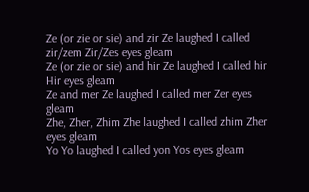Ze (or zie or sie) and zir Ze laughed I called zir/zem Zir/Zes eyes gleam
Ze (or zie or sie) and hir Ze laughed I called hir Hir eyes gleam
Ze and mer Ze laughed I called mer Zer eyes gleam
Zhe, Zher, Zhim Zhe laughed I called zhim Zher eyes gleam
Yo Yo laughed I called yon Yos eyes gleam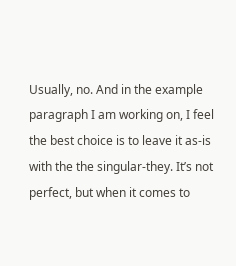Usually, no. And in the example paragraph I am working on, I feel the best choice is to leave it as-is with the the singular-they. It’s not perfect, but when it comes to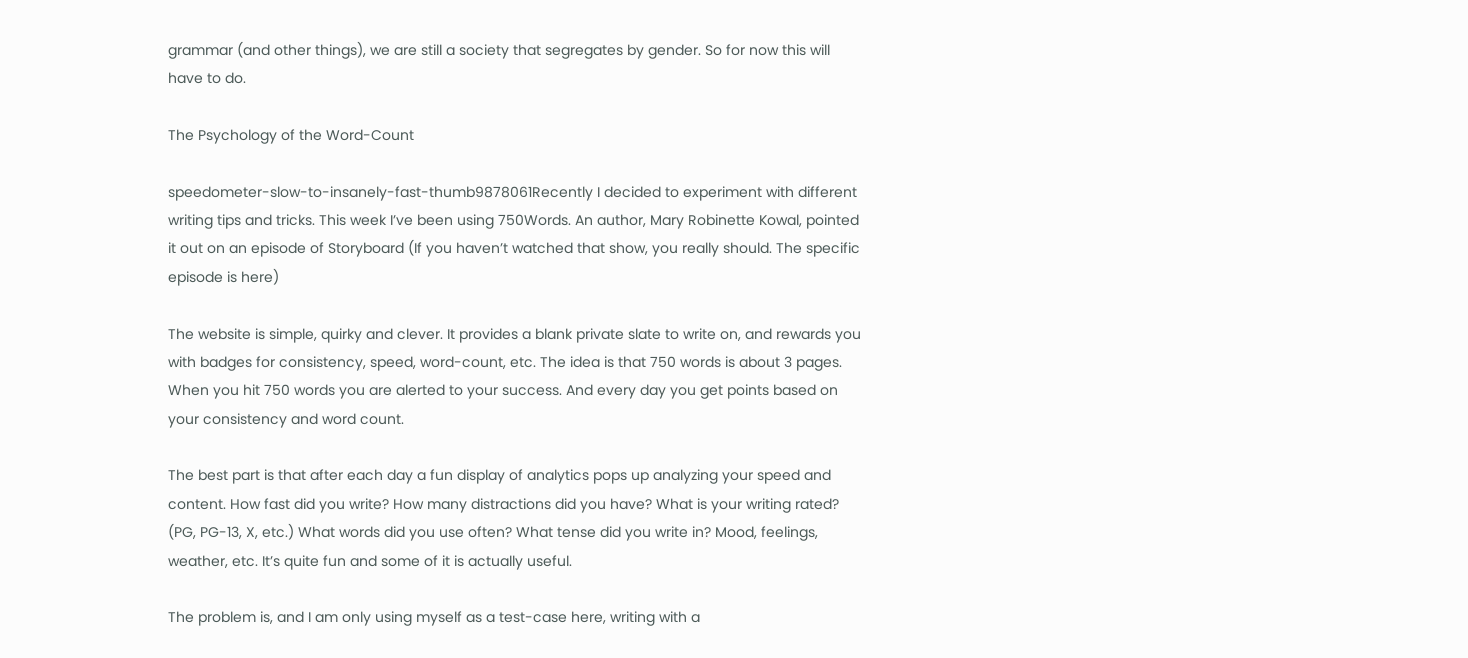grammar (and other things), we are still a society that segregates by gender. So for now this will have to do.

The Psychology of the Word-Count

speedometer-slow-to-insanely-fast-thumb9878061Recently I decided to experiment with different writing tips and tricks. This week I’ve been using 750Words. An author, Mary Robinette Kowal, pointed it out on an episode of Storyboard (If you haven’t watched that show, you really should. The specific episode is here)

The website is simple, quirky and clever. It provides a blank private slate to write on, and rewards you with badges for consistency, speed, word-count, etc. The idea is that 750 words is about 3 pages. When you hit 750 words you are alerted to your success. And every day you get points based on your consistency and word count.

The best part is that after each day a fun display of analytics pops up analyzing your speed and content. How fast did you write? How many distractions did you have? What is your writing rated? (PG, PG-13, X, etc.) What words did you use often? What tense did you write in? Mood, feelings, weather, etc. It’s quite fun and some of it is actually useful.

The problem is, and I am only using myself as a test-case here, writing with a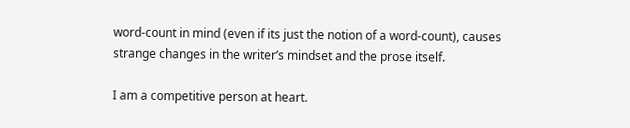word-count in mind (even if its just the notion of a word-count), causes strange changes in the writer’s mindset and the prose itself.

I am a competitive person at heart.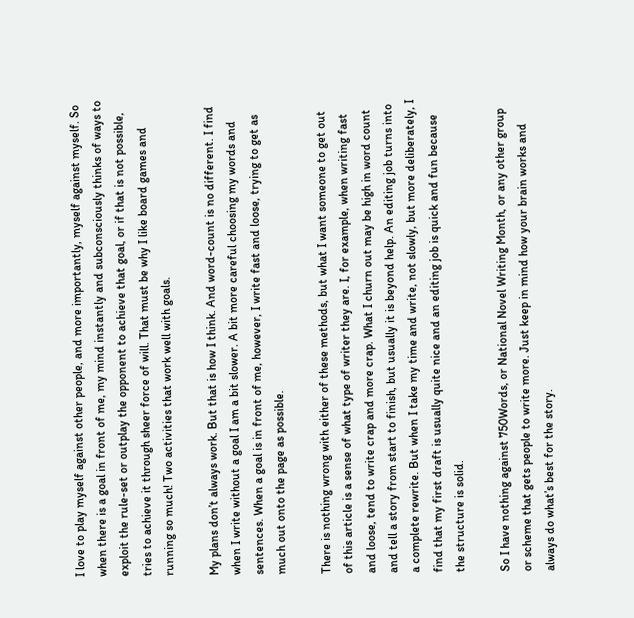I love to play myself against other people, and more importantly, myself against myself. So when there is a goal in front of me, my mind instantly and subconsciously thinks of ways to exploit the rule-set or outplay the opponent to achieve that goal, or if that is not possible, tries to achieve it through sheer force of will. That must be why I like board games and running so much! Two activities that work well with goals.

My plans don’t always work. But that is how I think. And word-count is no different. I find when I write without a goal I am a bit slower. A bit more careful choosing my words and sentences. When a goal is in front of me, however, I write fast and loose, trying to get as much out onto the page as possible.

There is nothing wrong with either of these methods, but what I want someone to get out of this article is a sense of what type of writer they are. I, for example, when writing fast and loose, tend to write crap and more crap. What I churn out may be high in word count and tell a story from start to finish, but usually it is beyond help. An editing job turns into a complete rewrite. But when I take my time and write, not slowly, but more deliberately, I find that my first draft is usually quite nice and an editing job is quick and fun because the structure is solid.

So I have nothing against 750Words, or National Novel Writing Month, or any other group or scheme that gets people to write more. Just keep in mind how your brain works and always do what’s best for the story.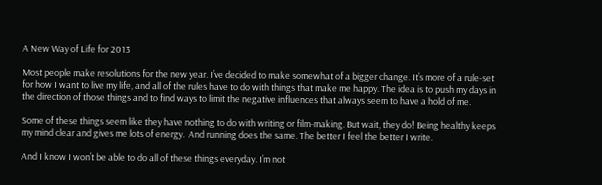A New Way of Life for 2013

Most people make resolutions for the new year. I’ve decided to make somewhat of a bigger change. It’s more of a rule-set for how I want to live my life, and all of the rules have to do with things that make me happy. The idea is to push my days in the direction of those things and to find ways to limit the negative influences that always seem to have a hold of me.

Some of these things seem like they have nothing to do with writing or film-making. But wait, they do! Being healthy keeps my mind clear and gives me lots of energy.  And running does the same. The better I feel the better I write.

And I know I won’t be able to do all of these things everyday. I’m not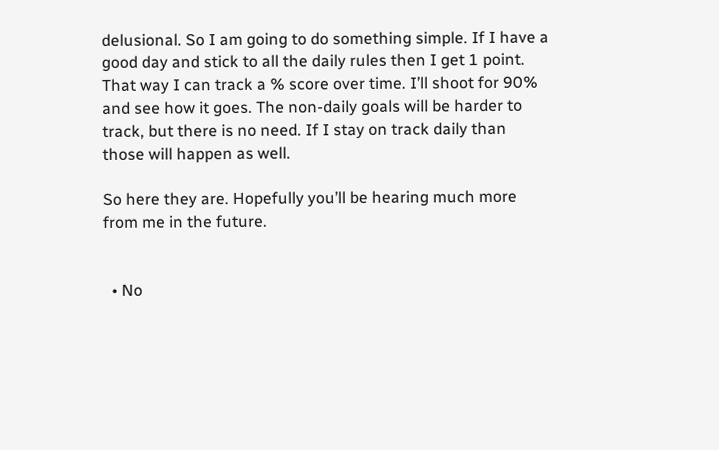delusional. So I am going to do something simple. If I have a good day and stick to all the daily rules then I get 1 point. That way I can track a % score over time. I’ll shoot for 90% and see how it goes. The non-daily goals will be harder to track, but there is no need. If I stay on track daily than those will happen as well.

So here they are. Hopefully you’ll be hearing much more from me in the future.


  • No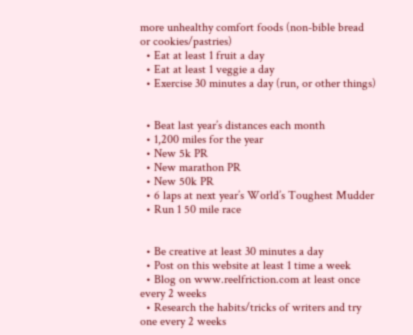more unhealthy comfort foods (non-bible bread or cookies/pastries)
  • Eat at least 1 fruit a day
  • Eat at least 1 veggie a day
  • Exercise 30 minutes a day (run, or other things)


  • Beat last year’s distances each month
  • 1,200 miles for the year
  • New 5k PR
  • New marathon PR
  • New 50k PR
  • 6 laps at next year’s World’s Toughest Mudder
  • Run 1 50 mile race


  • Be creative at least 30 minutes a day
  • Post on this website at least 1 time a week
  • Blog on www.reelfriction.com at least once every 2 weeks
  • Research the habits/tricks of writers and try one every 2 weeks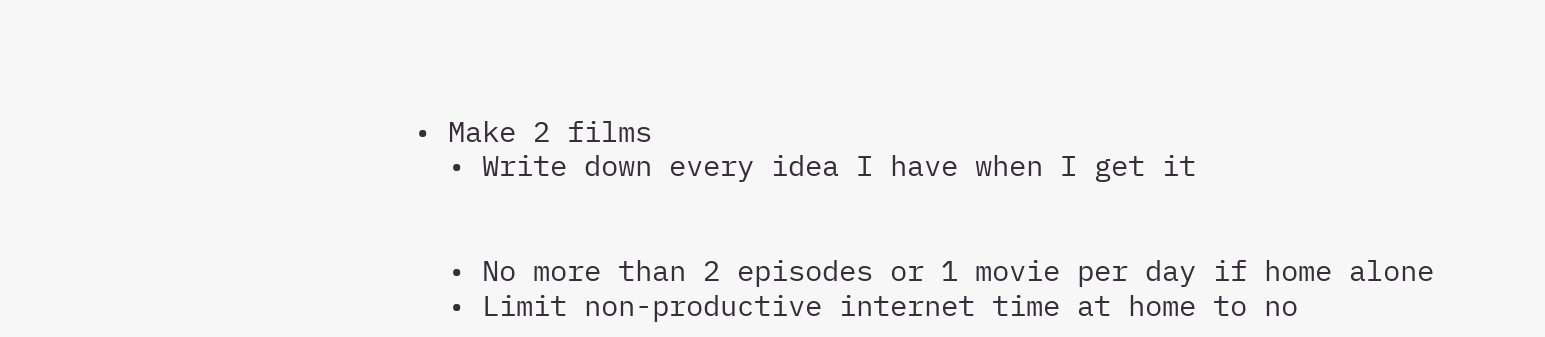• Make 2 films
  • Write down every idea I have when I get it


  • No more than 2 episodes or 1 movie per day if home alone
  • Limit non-productive internet time at home to no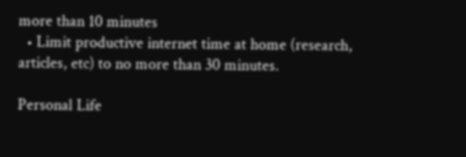more than 10 minutes
  • Limit productive internet time at home (research, articles, etc) to no more than 30 minutes.

Personal Life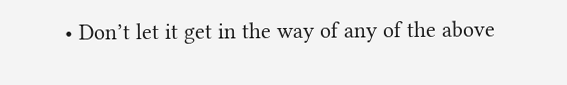• Don’t let it get in the way of any of the above